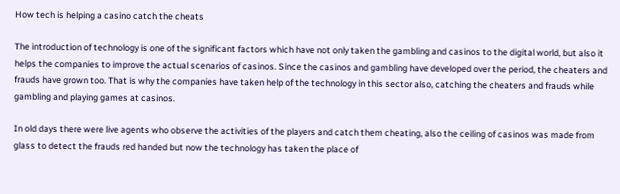How tech is helping a casino catch the cheats

The introduction of technology is one of the significant factors which have not only taken the gambling and casinos to the digital world, but also it helps the companies to improve the actual scenarios of casinos. Since the casinos and gambling have developed over the period, the cheaters and frauds have grown too. That is why the companies have taken help of the technology in this sector also, catching the cheaters and frauds while gambling and playing games at casinos.

In old days there were live agents who observe the activities of the players and catch them cheating, also the ceiling of casinos was made from glass to detect the frauds red handed but now the technology has taken the place of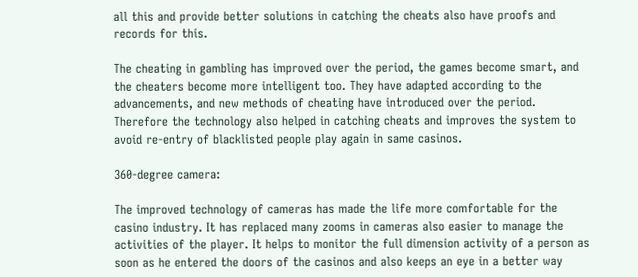all this and provide better solutions in catching the cheats also have proofs and records for this.

The cheating in gambling has improved over the period, the games become smart, and the cheaters become more intelligent too. They have adapted according to the advancements, and new methods of cheating have introduced over the period. Therefore the technology also helped in catching cheats and improves the system to avoid re-entry of blacklisted people play again in same casinos.

360-degree camera:

The improved technology of cameras has made the life more comfortable for the casino industry. It has replaced many zooms in cameras also easier to manage the activities of the player. It helps to monitor the full dimension activity of a person as soon as he entered the doors of the casinos and also keeps an eye in a better way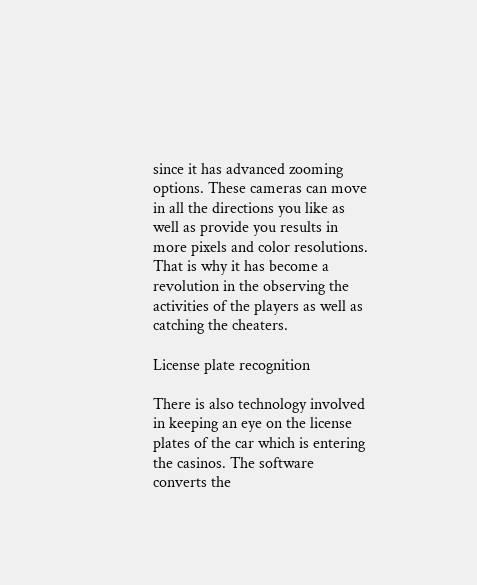since it has advanced zooming options. These cameras can move in all the directions you like as well as provide you results in more pixels and color resolutions. That is why it has become a revolution in the observing the activities of the players as well as catching the cheaters.

License plate recognition

There is also technology involved in keeping an eye on the license plates of the car which is entering the casinos. The software converts the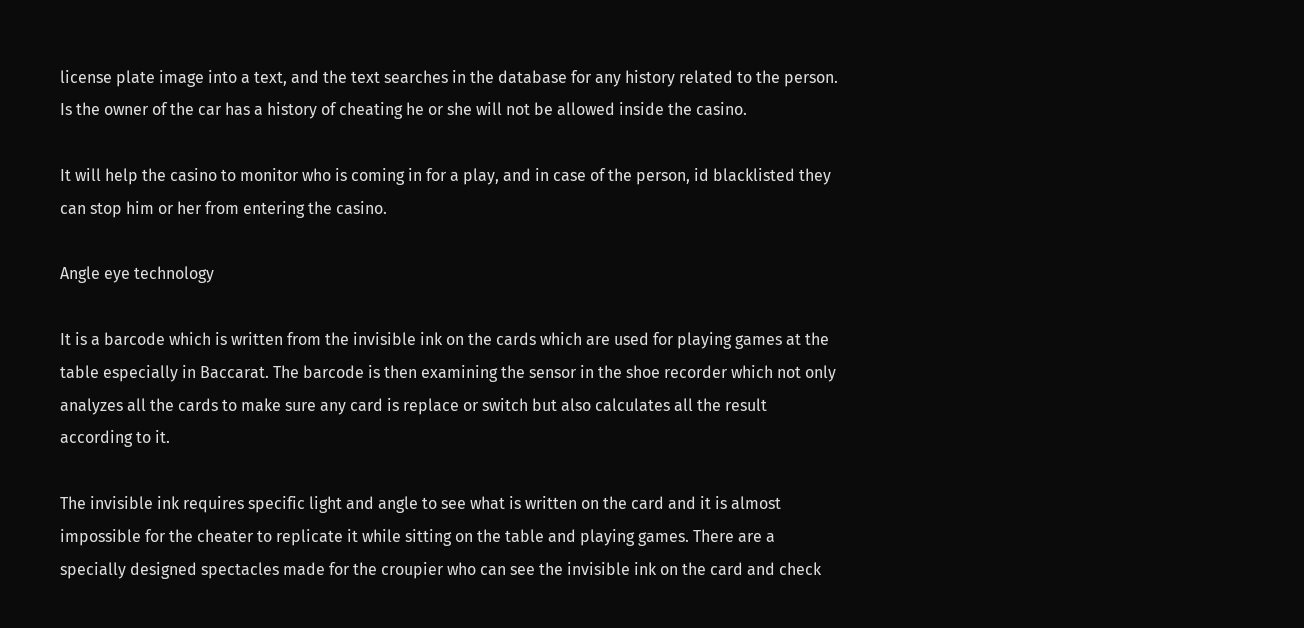license plate image into a text, and the text searches in the database for any history related to the person. Is the owner of the car has a history of cheating he or she will not be allowed inside the casino.

It will help the casino to monitor who is coming in for a play, and in case of the person, id blacklisted they can stop him or her from entering the casino.

Angle eye technology

It is a barcode which is written from the invisible ink on the cards which are used for playing games at the table especially in Baccarat. The barcode is then examining the sensor in the shoe recorder which not only analyzes all the cards to make sure any card is replace or switch but also calculates all the result according to it.

The invisible ink requires specific light and angle to see what is written on the card and it is almost impossible for the cheater to replicate it while sitting on the table and playing games. There are a specially designed spectacles made for the croupier who can see the invisible ink on the card and check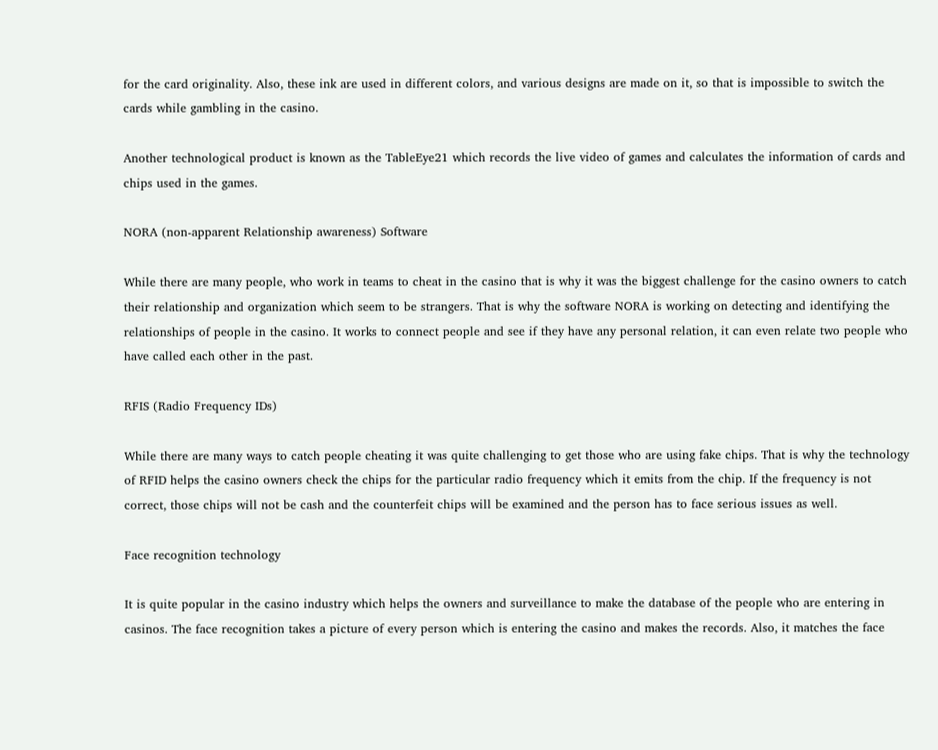for the card originality. Also, these ink are used in different colors, and various designs are made on it, so that is impossible to switch the cards while gambling in the casino.

Another technological product is known as the TableEye21 which records the live video of games and calculates the information of cards and chips used in the games.

NORA (non-apparent Relationship awareness) Software

While there are many people, who work in teams to cheat in the casino that is why it was the biggest challenge for the casino owners to catch their relationship and organization which seem to be strangers. That is why the software NORA is working on detecting and identifying the relationships of people in the casino. It works to connect people and see if they have any personal relation, it can even relate two people who have called each other in the past.

RFIS (Radio Frequency IDs)

While there are many ways to catch people cheating it was quite challenging to get those who are using fake chips. That is why the technology of RFID helps the casino owners check the chips for the particular radio frequency which it emits from the chip. If the frequency is not correct, those chips will not be cash and the counterfeit chips will be examined and the person has to face serious issues as well.

Face recognition technology

It is quite popular in the casino industry which helps the owners and surveillance to make the database of the people who are entering in casinos. The face recognition takes a picture of every person which is entering the casino and makes the records. Also, it matches the face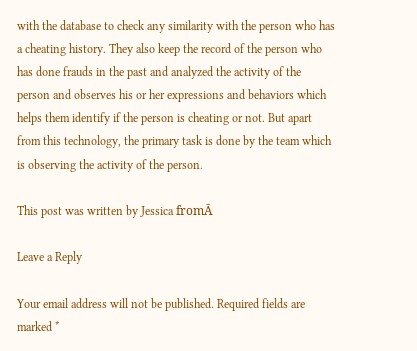with the database to check any similarity with the person who has a cheating history. They also keep the record of the person who has done frauds in the past and analyzed the activity of the person and observes his or her expressions and behaviors which helps them identify if the person is cheating or not. But apart from this technology, the primary task is done by the team which is observing the activity of the person.

This post was written by Jessica fromĀ

Leave a Reply

Your email address will not be published. Required fields are marked *